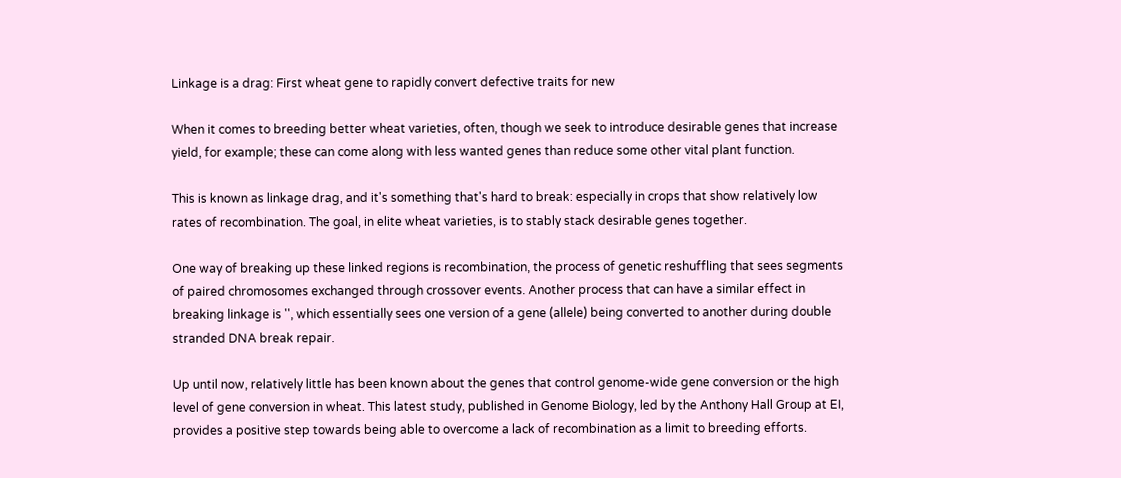Linkage is a drag: First wheat gene to rapidly convert defective traits for new

When it comes to breeding better wheat varieties, often, though we seek to introduce desirable genes that increase yield, for example; these can come along with less wanted genes than reduce some other vital plant function.

This is known as linkage drag, and it's something that's hard to break: especially in crops that show relatively low rates of recombination. The goal, in elite wheat varieties, is to stably stack desirable genes together.

One way of breaking up these linked regions is recombination, the process of genetic reshuffling that sees segments of paired chromosomes exchanged through crossover events. Another process that can have a similar effect in breaking linkage is '', which essentially sees one version of a gene (allele) being converted to another during double stranded DNA break repair.

Up until now, relatively little has been known about the genes that control genome-wide gene conversion or the high level of gene conversion in wheat. This latest study, published in Genome Biology, led by the Anthony Hall Group at EI, provides a positive step towards being able to overcome a lack of recombination as a limit to breeding efforts.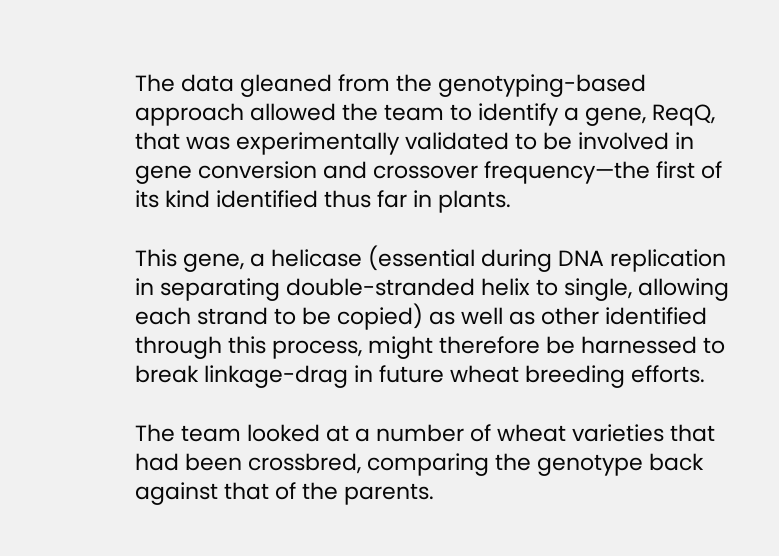The data gleaned from the genotyping-based approach allowed the team to identify a gene, ReqQ, that was experimentally validated to be involved in gene conversion and crossover frequency—the first of its kind identified thus far in plants.

This gene, a helicase (essential during DNA replication in separating double-stranded helix to single, allowing each strand to be copied) as well as other identified through this process, might therefore be harnessed to break linkage-drag in future wheat breeding efforts.

The team looked at a number of wheat varieties that had been crossbred, comparing the genotype back against that of the parents.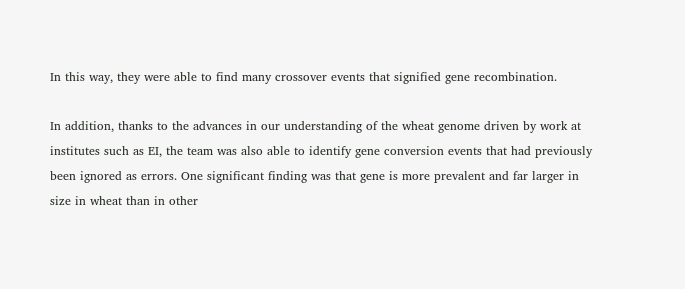In this way, they were able to find many crossover events that signified gene recombination.

In addition, thanks to the advances in our understanding of the wheat genome driven by work at institutes such as EI, the team was also able to identify gene conversion events that had previously been ignored as errors. One significant finding was that gene is more prevalent and far larger in size in wheat than in other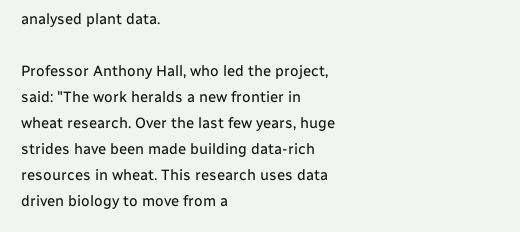analysed plant data.

Professor Anthony Hall, who led the project, said: "The work heralds a new frontier in wheat research. Over the last few years, huge strides have been made building data-rich resources in wheat. This research uses data driven biology to move from a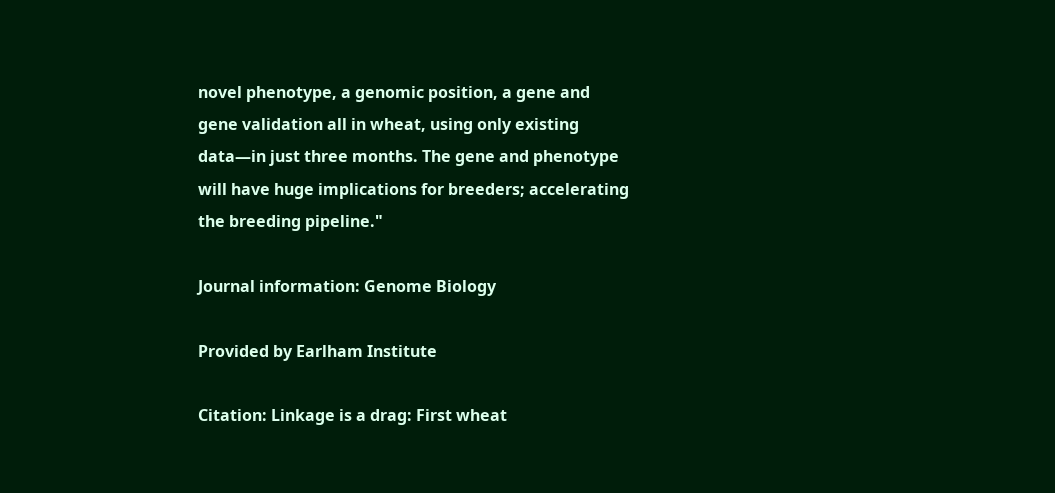novel phenotype, a genomic position, a gene and gene validation all in wheat, using only existing data—in just three months. The gene and phenotype will have huge implications for breeders; accelerating the breeding pipeline."

Journal information: Genome Biology

Provided by Earlham Institute

Citation: Linkage is a drag: First wheat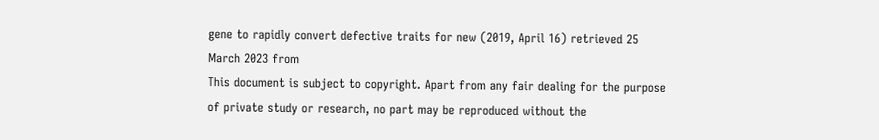gene to rapidly convert defective traits for new (2019, April 16) retrieved 25 March 2023 from
This document is subject to copyright. Apart from any fair dealing for the purpose of private study or research, no part may be reproduced without the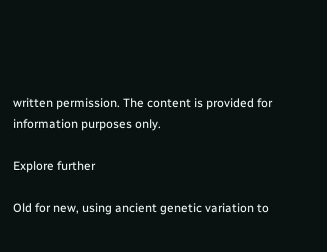written permission. The content is provided for information purposes only.

Explore further

Old for new, using ancient genetic variation to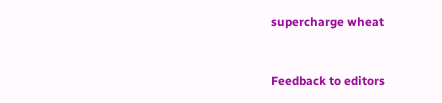supercharge wheat


Feedback to editors